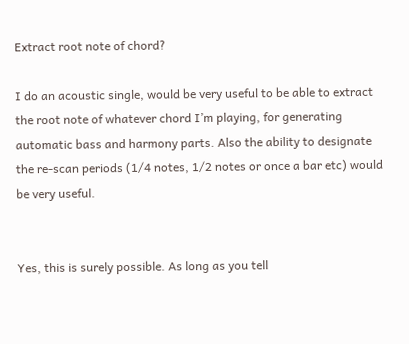Extract root note of chord?

I do an acoustic single, would be very useful to be able to extract the root note of whatever chord I’m playing, for generating automatic bass and harmony parts. Also the ability to designate the re-scan periods (1/4 notes, 1/2 notes or once a bar etc) would be very useful.


Yes, this is surely possible. As long as you tell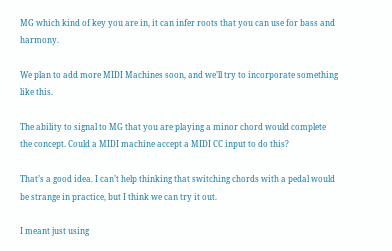MG which kind of key you are in, it can infer roots that you can use for bass and harmony.

We plan to add more MIDI Machines soon, and we’ll try to incorporate something like this.

The ability to signal to MG that you are playing a minor chord would complete the concept. Could a MIDI machine accept a MIDI CC input to do this?

That’s a good idea. I can’t help thinking that switching chords with a pedal would be strange in practice, but I think we can try it out.

I meant just using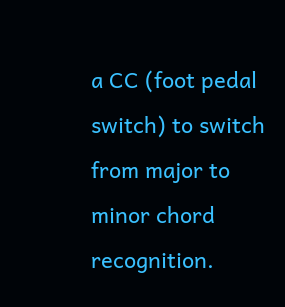a CC (foot pedal switch) to switch from major to minor chord recognition.